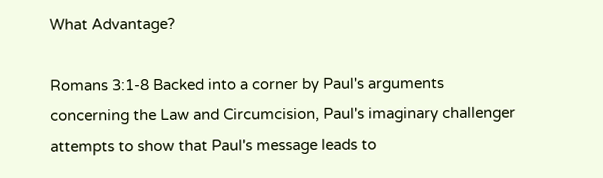What Advantage?

Romans 3:1-8 Backed into a corner by Paul's arguments concerning the Law and Circumcision, Paul's imaginary challenger attempts to show that Paul's message leads to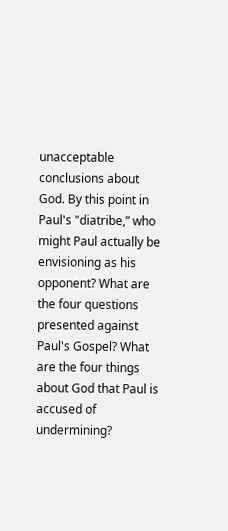unacceptable conclusions about God. By this point in Paul's "diatribe,” who might Paul actually be envisioning as his opponent? What are the four questions presented against Paul's Gospel? What are the four things about God that Paul is accused of undermining?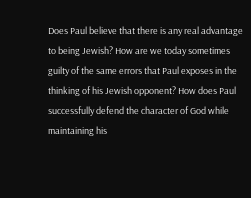Does Paul believe that there is any real advantage to being Jewish? How are we today sometimes guilty of the same errors that Paul exposes in the thinking of his Jewish opponent? How does Paul successfully defend the character of God while maintaining his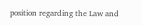position regarding the Law and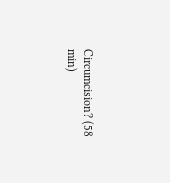Circumcision? (58 min)